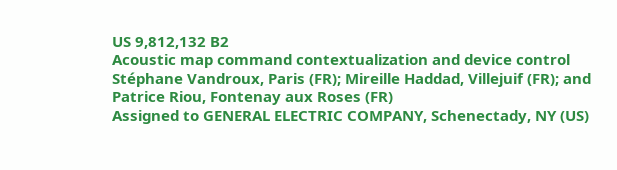US 9,812,132 B2
Acoustic map command contextualization and device control
Stéphane Vandroux, Paris (FR); Mireille Haddad, Villejuif (FR); and Patrice Riou, Fontenay aux Roses (FR)
Assigned to GENERAL ELECTRIC COMPANY, Schenectady, NY (US)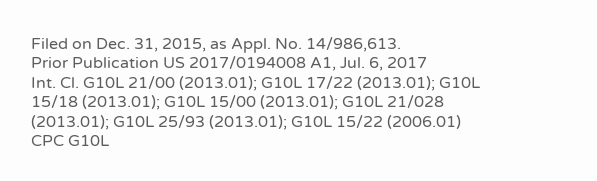Filed on Dec. 31, 2015, as Appl. No. 14/986,613.
Prior Publication US 2017/0194008 A1, Jul. 6, 2017
Int. Cl. G10L 21/00 (2013.01); G10L 17/22 (2013.01); G10L 15/18 (2013.01); G10L 15/00 (2013.01); G10L 21/028 (2013.01); G10L 25/93 (2013.01); G10L 15/22 (2006.01)
CPC G10L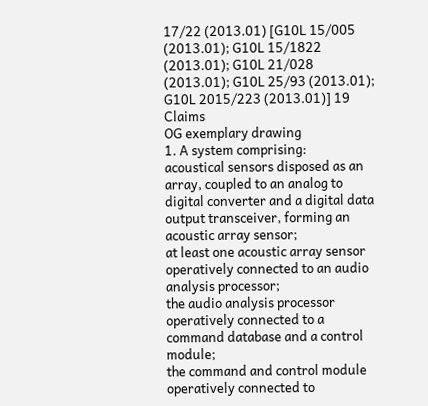17/22 (2013.01) [G10L 15/005 (2013.01); G10L 15/1822 (2013.01); G10L 21/028 (2013.01); G10L 25/93 (2013.01); G10L 2015/223 (2013.01)] 19 Claims
OG exemplary drawing
1. A system comprising:
acoustical sensors disposed as an array, coupled to an analog to digital converter and a digital data output transceiver, forming an acoustic array sensor;
at least one acoustic array sensor operatively connected to an audio analysis processor;
the audio analysis processor operatively connected to a command database and a control module;
the command and control module operatively connected to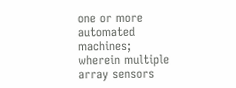one or more automated machines;
wherein multiple array sensors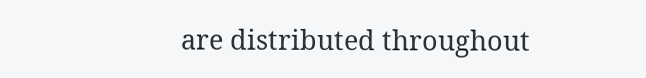are distributed throughout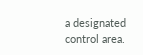a designated control area.